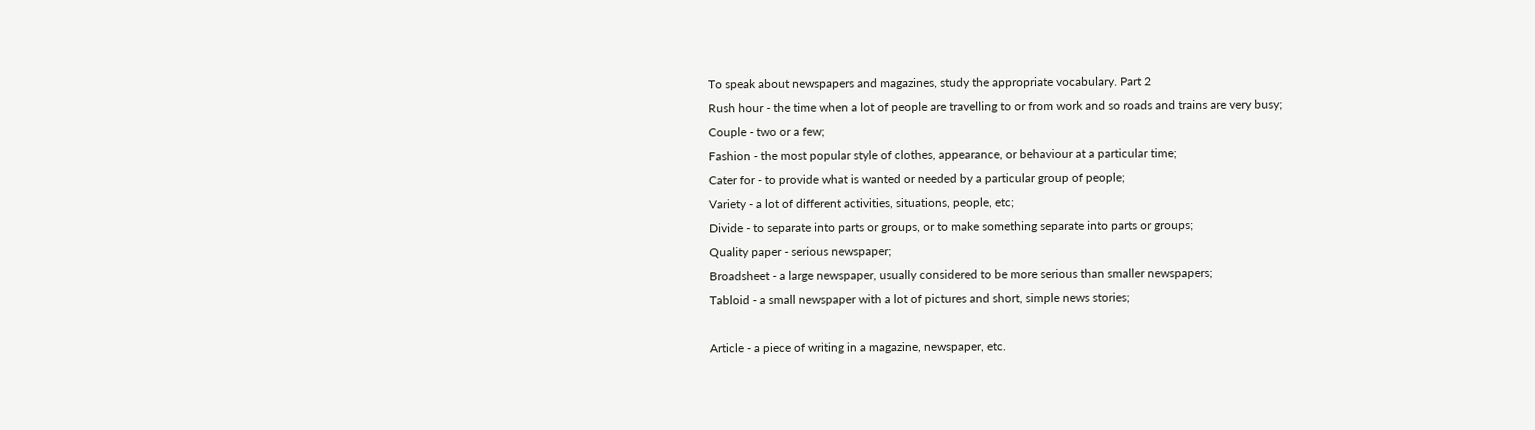To speak about newspapers and magazines, study the appropriate vocabulary. Part 2
Rush hour - the time when a lot of people are travelling to or from work and so roads and trains are very busy;
Couple - two or a few;
Fashion - the most popular style of clothes, appearance, or behaviour at a particular time;
Cater for - to provide what is wanted or needed by a particular group of people;
Variety - a lot of different activities, situations, people, etc;
Divide - to separate into parts or groups, or to make something separate into parts or groups;
Quality paper - serious newspaper;
Broadsheet - a large newspaper, usually considered to be more serious than smaller newspapers;
Tabloid - a small newspaper with a lot of pictures and short, simple news stories;

Article - a piece of writing in a magazine, newspaper, etc.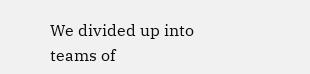We divided up into teams of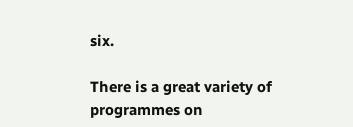six.

There is a great variety of programmes on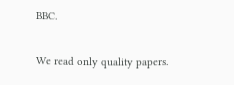BBC.

We read only quality papers.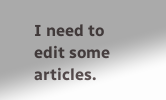I need to edit some articles.